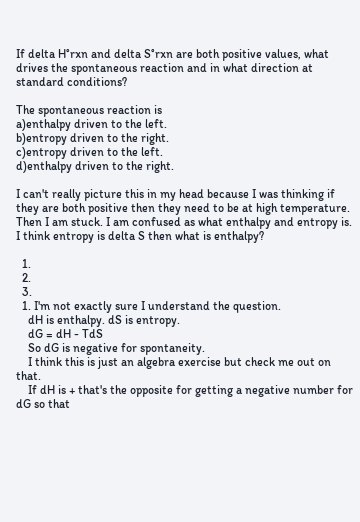If delta H°rxn and delta S°rxn are both positive values, what drives the spontaneous reaction and in what direction at standard conditions?

The spontaneous reaction is
a)enthalpy driven to the left.
b)entropy driven to the right.
c)entropy driven to the left.
d)enthalpy driven to the right.

I can't really picture this in my head because I was thinking if they are both positive then they need to be at high temperature. Then I am stuck. I am confused as what enthalpy and entropy is. I think entropy is delta S then what is enthalpy?

  1.
  2.
  3.
  1. I'm not exactly sure I understand the question.
    dH is enthalpy. dS is entropy.
    dG = dH - TdS
    So dG is negative for spontaneity.
    I think this is just an algebra exercise but check me out on that.
    If dH is + that's the opposite for getting a negative number for dG so that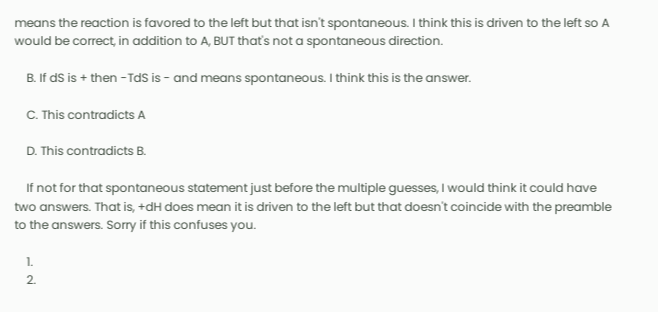means the reaction is favored to the left but that isn't spontaneous. I think this is driven to the left so A would be correct, in addition to A, BUT that's not a spontaneous direction.

    B. If dS is + then -TdS is - and means spontaneous. I think this is the answer.

    C. This contradicts A

    D. This contradicts B.

    If not for that spontaneous statement just before the multiple guesses, I would think it could have two answers. That is, +dH does mean it is driven to the left but that doesn't coincide with the preamble to the answers. Sorry if this confuses you.

    1.
    2.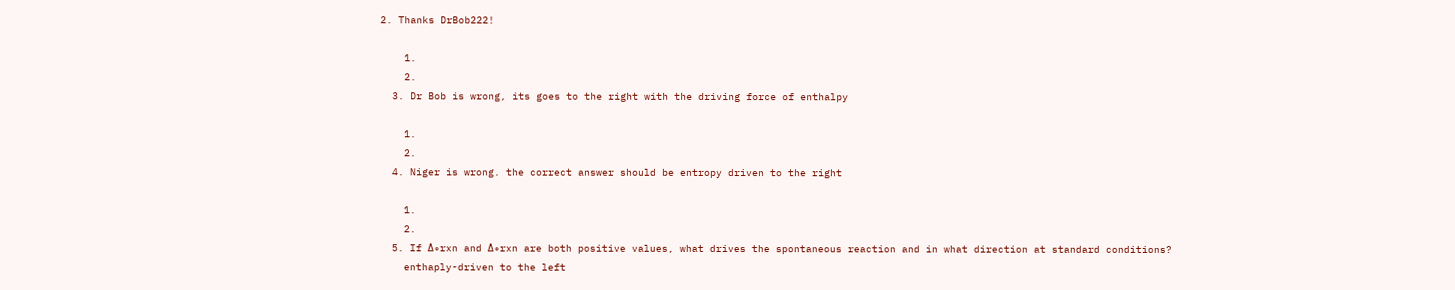2. Thanks DrBob222!

    1.
    2.
  3. Dr Bob is wrong, its goes to the right with the driving force of enthalpy

    1.
    2.
  4. Niger is wrong. the correct answer should be entropy driven to the right

    1.
    2.
  5. If Δ∘rxn and Δ∘rxn are both positive values, what drives the spontaneous reaction and in what direction at standard conditions?
    enthaply-driven to the left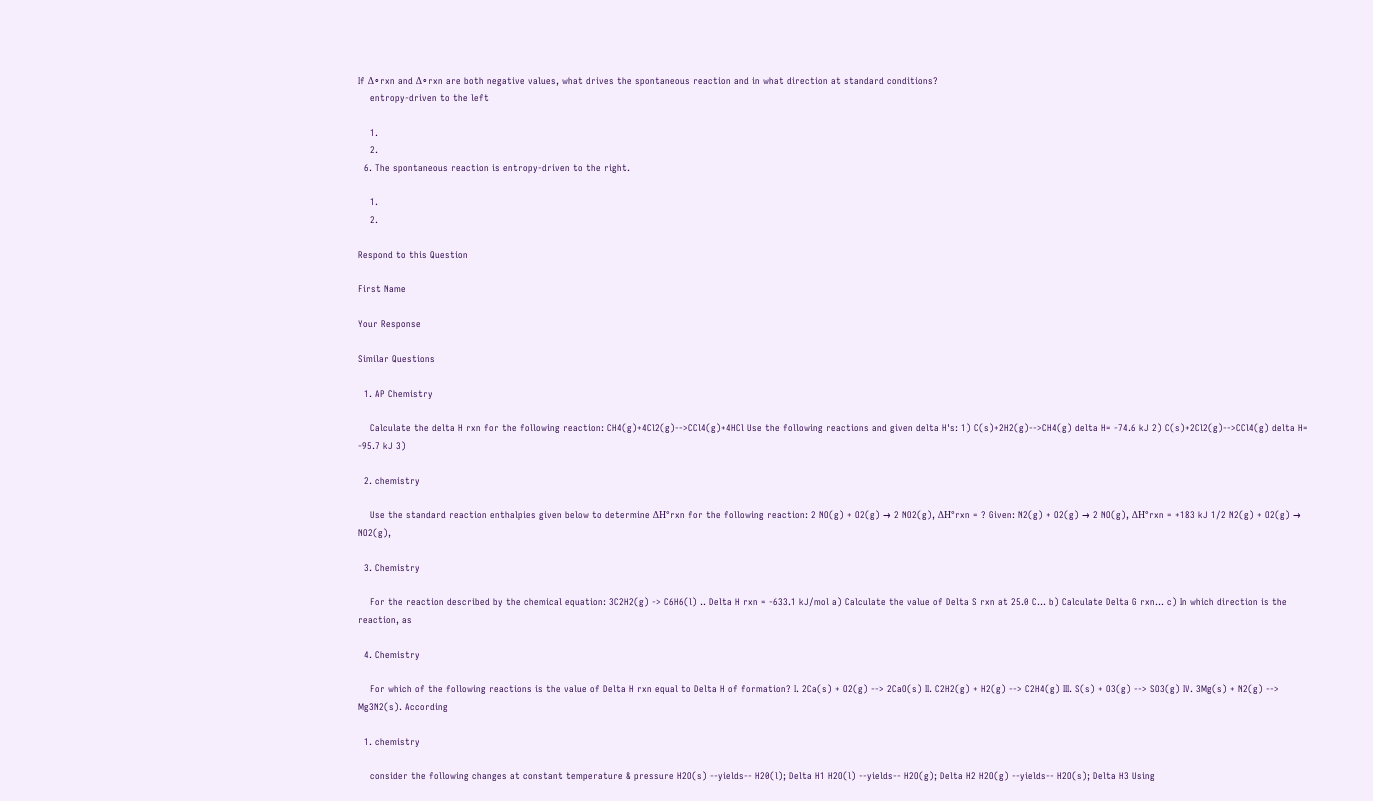If Δ∘rxn and Δ∘rxn are both negative values, what drives the spontaneous reaction and in what direction at standard conditions?
    entropy-driven to the left

    1.
    2.
  6. The spontaneous reaction is entropy-driven to the right.

    1.
    2.

Respond to this Question

First Name

Your Response

Similar Questions

  1. AP Chemistry

    Calculate the delta H rxn for the following reaction: CH4(g)+4Cl2(g)-->CCl4(g)+4HCl Use the following reactions and given delta H's: 1) C(s)+2H2(g)-->CH4(g) delta H= -74.6 kJ 2) C(s)+2Cl2(g)-->CCl4(g) delta H= -95.7 kJ 3)

  2. chemistry

    Use the standard reaction enthalpies given below to determine ΔH°rxn for the following reaction: 2 NO(g) + O2(g) → 2 NO2(g), ΔH°rxn = ? Given: N2(g) + O2(g) → 2 NO(g), ΔH°rxn = +183 kJ 1/2 N2(g) + O2(g) → NO2(g),

  3. Chemistry

    For the reaction described by the chemical equation: 3C2H2(g) -> C6H6(l) .. Delta H rxn = -633.1 kJ/mol a) Calculate the value of Delta S rxn at 25.0 C... b) Calculate Delta G rxn... c) In which direction is the reaction, as

  4. Chemistry

    For which of the following reactions is the value of Delta H rxn equal to Delta H of formation? I. 2Ca(s) + O2(g) --> 2CaO(s) II. C2H2(g) + H2(g) --> C2H4(g) III. S(s) + O3(g) --> SO3(g) IV. 3Mg(s) + N2(g) --> Mg3N2(s). According

  1. chemistry

    consider the following changes at constant temperature & pressure H2O(s) --yields-- H20(l); Delta H1 H2O(l) --yields-- H2O(g); Delta H2 H2O(g) --yields-- H2O(s); Delta H3 Using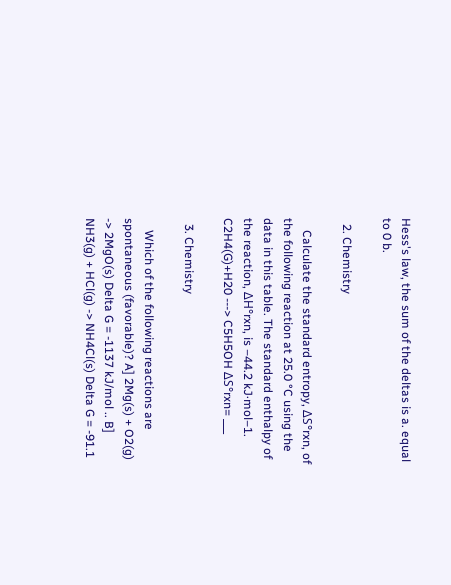Hess's law, the sum of the deltas is a. equal to 0 b.

  2. Chemistry

    Calculate the standard entropy, ΔS°rxn, of the following reaction at 25.0 °C using the data in this table. The standard enthalpy of the reaction, ΔH°rxn, is –44.2 kJ·mol–1. C2H4(G)+H20 ---> C5H5OH ΔS°rxn= ___

  3. Chemistry

    Which of the following reactions are spontaneous (favorable)? A] 2Mg(s) + O2(g) -> 2MgO(s) Delta G = -1137 kJ/mol .. B] NH3(g) + HCl(g) -> NH4Cl(s) Delta G = -91.1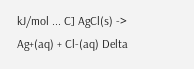kJ/mol ... C] AgCl(s) -> Ag+(aq) + Cl-(aq) Delta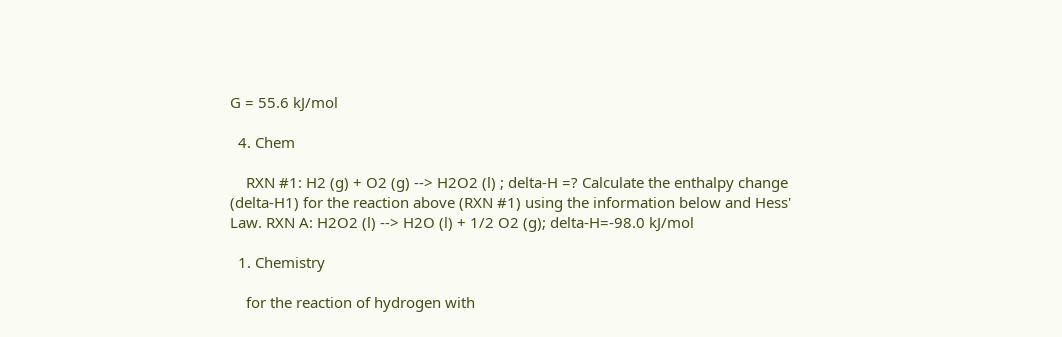G = 55.6 kJ/mol

  4. Chem

    RXN #1: H2 (g) + O2 (g) --> H2O2 (l) ; delta-H =? Calculate the enthalpy change (delta-H1) for the reaction above (RXN #1) using the information below and Hess' Law. RXN A: H2O2 (l) --> H2O (l) + 1/2 O2 (g); delta-H=-98.0 kJ/mol

  1. Chemistry

    for the reaction of hydrogen with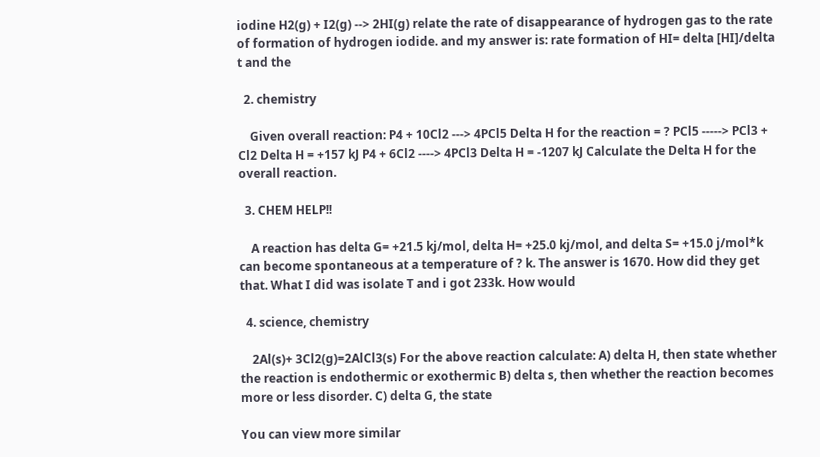iodine H2(g) + I2(g) --> 2HI(g) relate the rate of disappearance of hydrogen gas to the rate of formation of hydrogen iodide. and my answer is: rate formation of HI= delta [HI]/delta t and the

  2. chemistry

    Given overall reaction: P4 + 10Cl2 ---> 4PCl5 Delta H for the reaction = ? PCl5 -----> PCl3 + Cl2 Delta H = +157 kJ P4 + 6Cl2 ----> 4PCl3 Delta H = -1207 kJ Calculate the Delta H for the overall reaction.

  3. CHEM HELP!!

    A reaction has delta G= +21.5 kj/mol, delta H= +25.0 kj/mol, and delta S= +15.0 j/mol*k can become spontaneous at a temperature of ? k. The answer is 1670. How did they get that. What I did was isolate T and i got 233k. How would

  4. science, chemistry

    2Al(s)+ 3Cl2(g)=2AlCl3(s) For the above reaction calculate: A) delta H, then state whether the reaction is endothermic or exothermic B) delta s, then whether the reaction becomes more or less disorder. C) delta G, the state

You can view more similar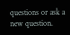questions or ask a new question.